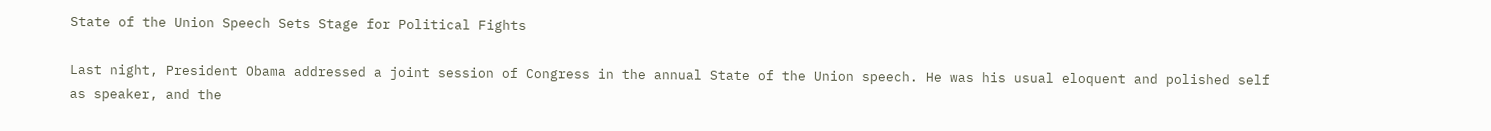State of the Union Speech Sets Stage for Political Fights

Last night, President Obama addressed a joint session of Congress in the annual State of the Union speech. He was his usual eloquent and polished self as speaker, and the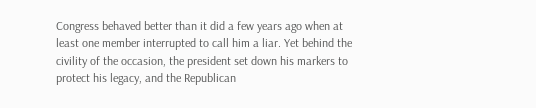Congress behaved better than it did a few years ago when at least one member interrupted to call him a liar. Yet behind the civility of the occasion, the president set down his markers to protect his legacy, and the Republican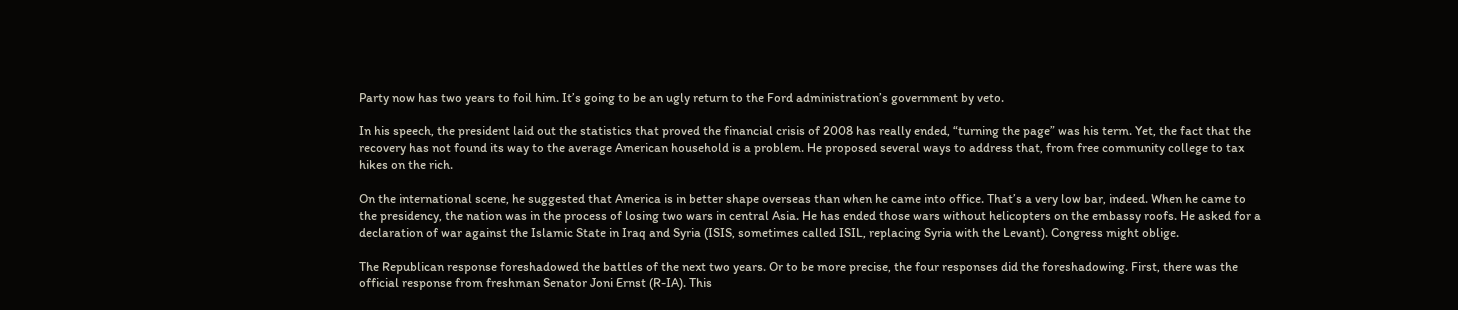Party now has two years to foil him. It’s going to be an ugly return to the Ford administration’s government by veto.

In his speech, the president laid out the statistics that proved the financial crisis of 2008 has really ended, “turning the page” was his term. Yet, the fact that the recovery has not found its way to the average American household is a problem. He proposed several ways to address that, from free community college to tax hikes on the rich.

On the international scene, he suggested that America is in better shape overseas than when he came into office. That’s a very low bar, indeed. When he came to the presidency, the nation was in the process of losing two wars in central Asia. He has ended those wars without helicopters on the embassy roofs. He asked for a declaration of war against the Islamic State in Iraq and Syria (ISIS, sometimes called ISIL, replacing Syria with the Levant). Congress might oblige.

The Republican response foreshadowed the battles of the next two years. Or to be more precise, the four responses did the foreshadowing. First, there was the official response from freshman Senator Joni Ernst (R-IA). This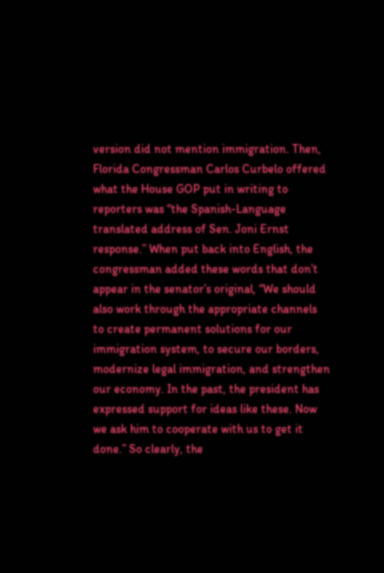version did not mention immigration. Then, Florida Congressman Carlos Curbelo offered what the House GOP put in writing to reporters was “the Spanish-Language translated address of Sen. Joni Ernst response.” When put back into English, the congressman added these words that don’t appear in the senator’s original, “We should also work through the appropriate channels to create permanent solutions for our immigration system, to secure our borders, modernize legal immigration, and strengthen our economy. In the past, the president has expressed support for ideas like these. Now we ask him to cooperate with us to get it done.” So clearly, the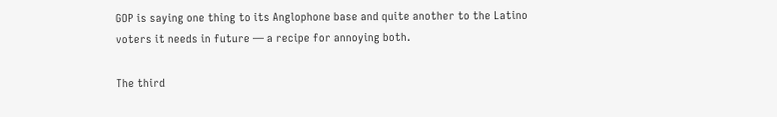GOP is saying one thing to its Anglophone base and quite another to the Latino voters it needs in future — a recipe for annoying both.

The third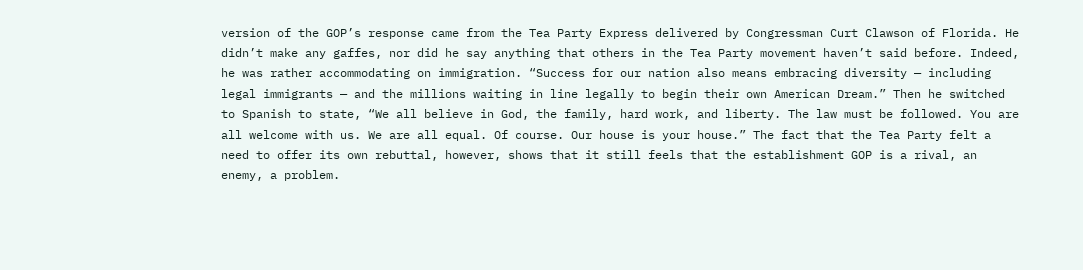version of the GOP’s response came from the Tea Party Express delivered by Congressman Curt Clawson of Florida. He didn’t make any gaffes, nor did he say anything that others in the Tea Party movement haven’t said before. Indeed, he was rather accommodating on immigration. “Success for our nation also means embracing diversity — including legal immigrants — and the millions waiting in line legally to begin their own American Dream.” Then he switched to Spanish to state, “We all believe in God, the family, hard work, and liberty. The law must be followed. You are all welcome with us. We are all equal. Of course. Our house is your house.” The fact that the Tea Party felt a need to offer its own rebuttal, however, shows that it still feels that the establishment GOP is a rival, an enemy, a problem.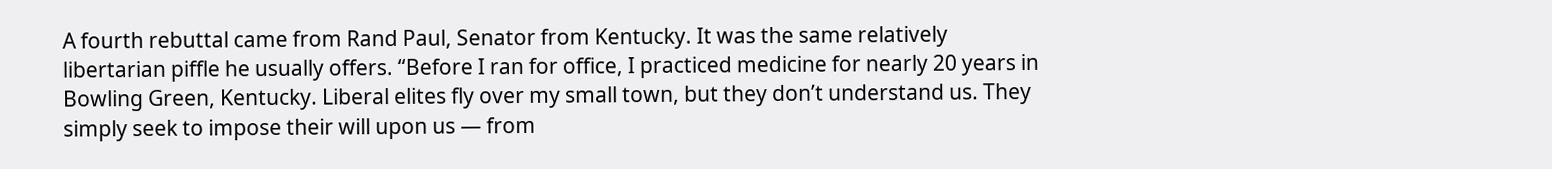A fourth rebuttal came from Rand Paul, Senator from Kentucky. It was the same relatively libertarian piffle he usually offers. “Before I ran for office, I practiced medicine for nearly 20 years in Bowling Green, Kentucky. Liberal elites fly over my small town, but they don’t understand us. They simply seek to impose their will upon us — from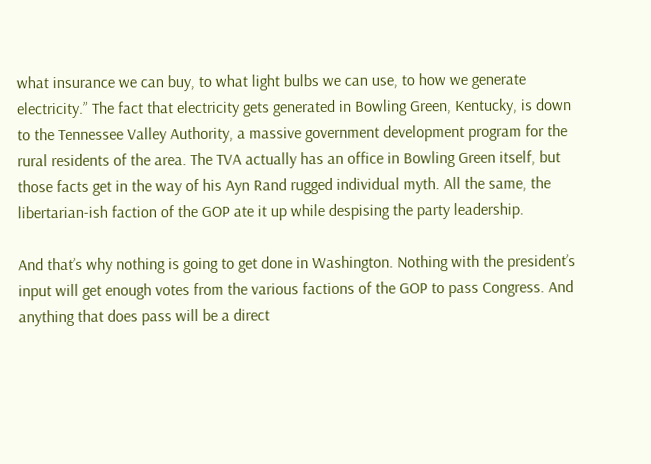what insurance we can buy, to what light bulbs we can use, to how we generate electricity.” The fact that electricity gets generated in Bowling Green, Kentucky, is down to the Tennessee Valley Authority, a massive government development program for the rural residents of the area. The TVA actually has an office in Bowling Green itself, but those facts get in the way of his Ayn Rand rugged individual myth. All the same, the libertarian-ish faction of the GOP ate it up while despising the party leadership.

And that’s why nothing is going to get done in Washington. Nothing with the president’s input will get enough votes from the various factions of the GOP to pass Congress. And anything that does pass will be a direct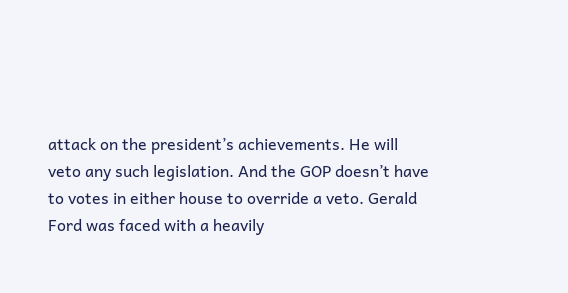attack on the president’s achievements. He will veto any such legislation. And the GOP doesn’t have to votes in either house to override a veto. Gerald Ford was faced with a heavily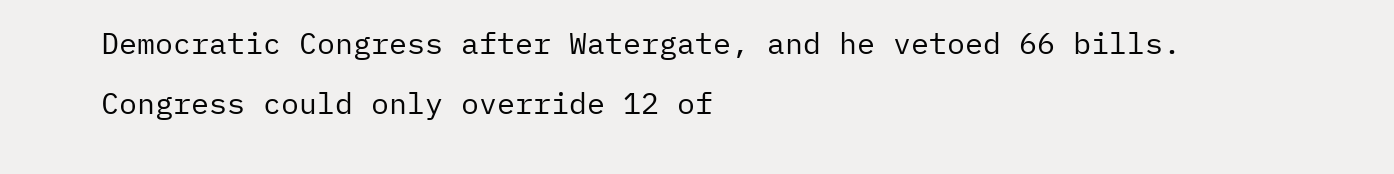Democratic Congress after Watergate, and he vetoed 66 bills. Congress could only override 12 of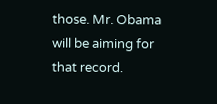those. Mr. Obama will be aiming for that record.